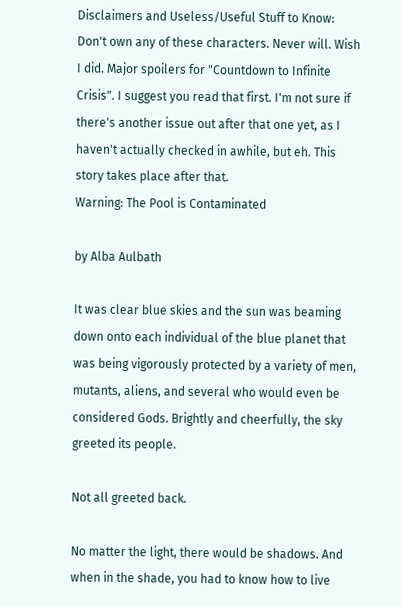Disclaimers and Useless/Useful Stuff to Know:
Don't own any of these characters. Never will. Wish I did. Major spoilers for "Countdown to Infinite Crisis". I suggest you read that first. I'm not sure if there's another issue out after that one yet, as I haven't actually checked in awhile, but eh. This story takes place after that.
Warning: The Pool is Contaminated

by Alba Aulbath

It was clear blue skies and the sun was beaming down onto each individual of the blue planet that was being vigorously protected by a variety of men, mutants, aliens, and several who would even be considered Gods. Brightly and cheerfully, the sky greeted its people.

Not all greeted back.

No matter the light, there would be shadows. And when in the shade, you had to know how to live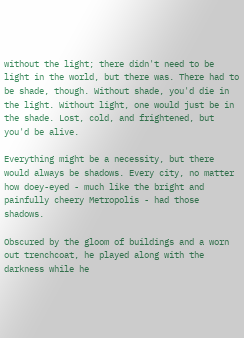without the light; there didn't need to be light in the world, but there was. There had to be shade, though. Without shade, you'd die in the light. Without light, one would just be in the shade. Lost, cold, and frightened, but you'd be alive.

Everything might be a necessity, but there would always be shadows. Every city, no matter how doey-eyed - much like the bright and painfully cheery Metropolis - had those shadows.

Obscured by the gloom of buildings and a worn out trenchcoat, he played along with the darkness while he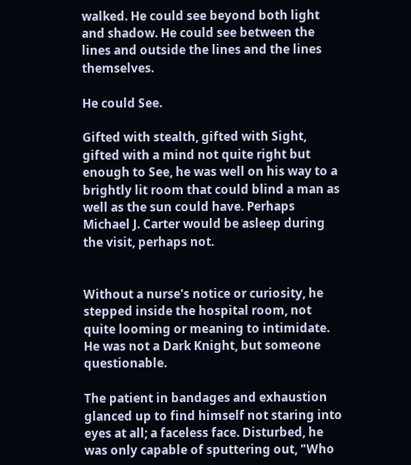walked. He could see beyond both light and shadow. He could see between the lines and outside the lines and the lines themselves.

He could See.

Gifted with stealth, gifted with Sight, gifted with a mind not quite right but enough to See, he was well on his way to a brightly lit room that could blind a man as well as the sun could have. Perhaps Michael J. Carter would be asleep during the visit, perhaps not.


Without a nurse's notice or curiosity, he stepped inside the hospital room, not quite looming or meaning to intimidate. He was not a Dark Knight, but someone questionable.

The patient in bandages and exhaustion glanced up to find himself not staring into eyes at all; a faceless face. Disturbed, he was only capable of sputtering out, "Who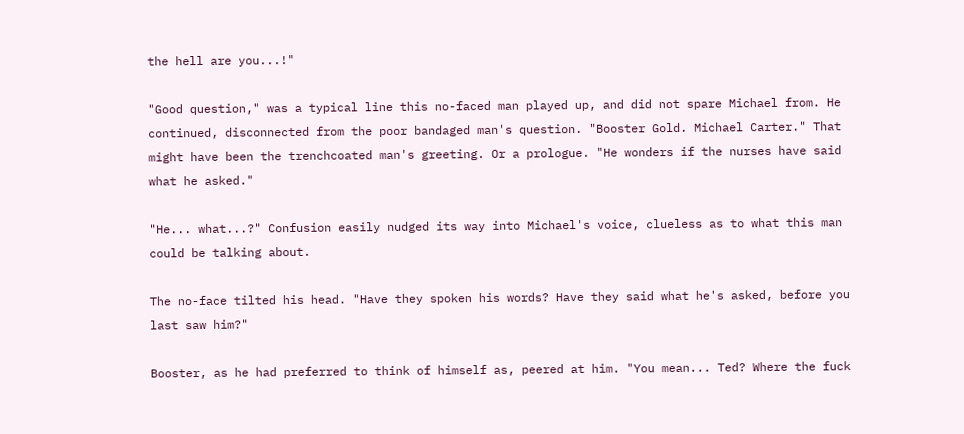the hell are you...!"

"Good question," was a typical line this no-faced man played up, and did not spare Michael from. He continued, disconnected from the poor bandaged man's question. "Booster Gold. Michael Carter." That might have been the trenchcoated man's greeting. Or a prologue. "He wonders if the nurses have said what he asked."

"He... what...?" Confusion easily nudged its way into Michael's voice, clueless as to what this man could be talking about.

The no-face tilted his head. "Have they spoken his words? Have they said what he's asked, before you last saw him?"

Booster, as he had preferred to think of himself as, peered at him. "You mean... Ted? Where the fuck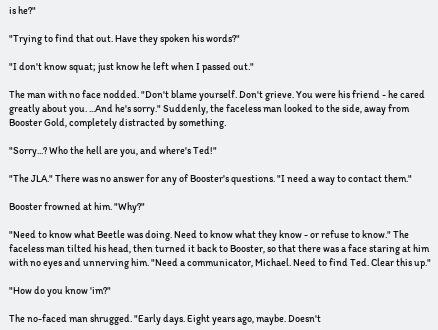is he?"

"Trying to find that out. Have they spoken his words?"

"I don't know squat; just know he left when I passed out."

The man with no face nodded. "Don't blame yourself. Don't grieve. You were his friend - he cared greatly about you. ...And he's sorry." Suddenly, the faceless man looked to the side, away from Booster Gold, completely distracted by something.

"Sorry...? Who the hell are you, and where's Ted!"

"The JLA." There was no answer for any of Booster's questions. "I need a way to contact them."

Booster frowned at him. "Why?"

"Need to know what Beetle was doing. Need to know what they know - or refuse to know." The faceless man tilted his head, then turned it back to Booster, so that there was a face staring at him with no eyes and unnerving him. "Need a communicator, Michael. Need to find Ted. Clear this up."

"How do you know 'im?"

The no-faced man shrugged. "Early days. Eight years ago, maybe. Doesn't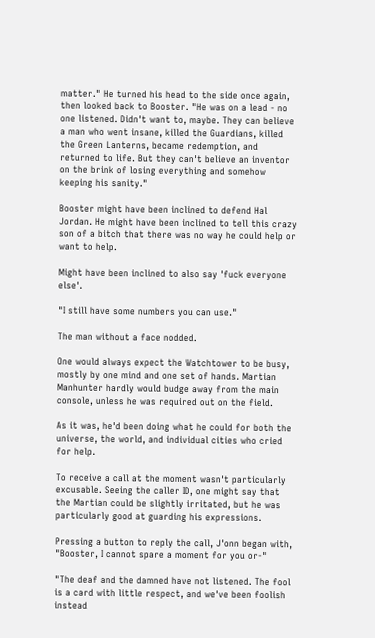matter." He turned his head to the side once again, then looked back to Booster. "He was on a lead - no one listened. Didn't want to, maybe. They can believe a man who went insane, killed the Guardians, killed the Green Lanterns, became redemption, and returned to life. But they can't believe an inventor on the brink of losing everything and somehow keeping his sanity."

Booster might have been inclined to defend Hal Jordan. He might have been inclined to tell this crazy son of a bitch that there was no way he could help or want to help.

Might have been inclined to also say 'fuck everyone else'.

"I still have some numbers you can use."

The man without a face nodded.

One would always expect the Watchtower to be busy, mostly by one mind and one set of hands. Martian Manhunter hardly would budge away from the main console, unless he was required out on the field.

As it was, he'd been doing what he could for both the universe, the world, and individual cities who cried for help.

To receive a call at the moment wasn't particularly excusable. Seeing the caller ID, one might say that the Martian could be slightly irritated, but he was particularly good at guarding his expressions.

Pressing a button to reply the call, J'onn began with, "Booster, I cannot spare a moment for you or-"

"The deaf and the damned have not listened. The fool is a card with little respect, and we've been foolish instead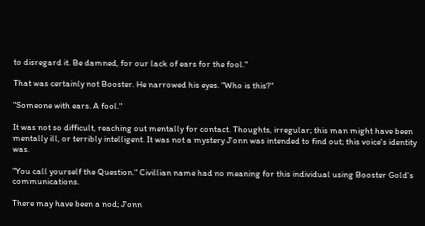to disregard it. Be damned, for our lack of ears for the fool."

That was certainly not Booster. He narrowed his eyes. "Who is this?"

"Someone with ears. A fool."

It was not so difficult, reaching out mentally for contact. Thoughts, irregular; this man might have been mentally ill, or terribly intelligent. It was not a mystery J'onn was intended to find out; this voice's identity was.

"You call yourself the Question." Civillian name had no meaning for this individual using Booster Gold's communications.

There may have been a nod; J'onn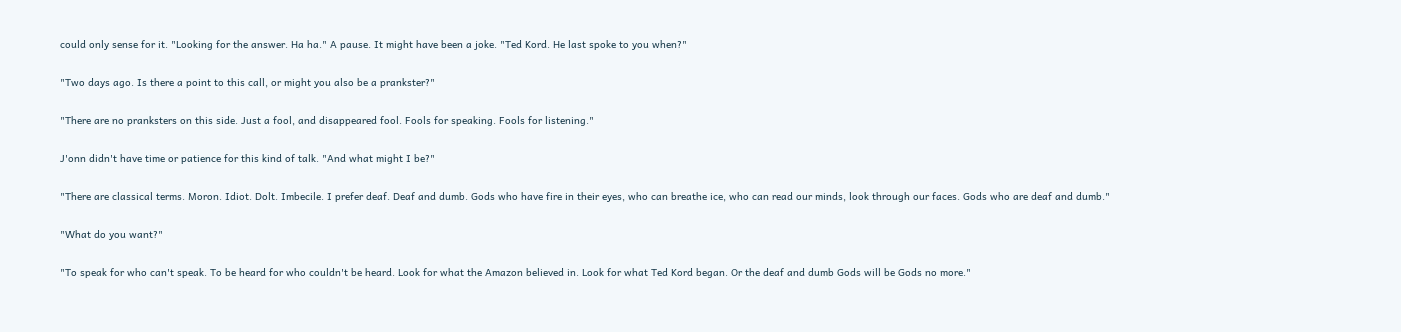could only sense for it. "Looking for the answer. Ha ha." A pause. It might have been a joke. "Ted Kord. He last spoke to you when?"

"Two days ago. Is there a point to this call, or might you also be a prankster?"

"There are no pranksters on this side. Just a fool, and disappeared fool. Fools for speaking. Fools for listening."

J'onn didn't have time or patience for this kind of talk. "And what might I be?"

"There are classical terms. Moron. Idiot. Dolt. Imbecile. I prefer deaf. Deaf and dumb. Gods who have fire in their eyes, who can breathe ice, who can read our minds, look through our faces. Gods who are deaf and dumb."

"What do you want?"

"To speak for who can't speak. To be heard for who couldn't be heard. Look for what the Amazon believed in. Look for what Ted Kord began. Or the deaf and dumb Gods will be Gods no more."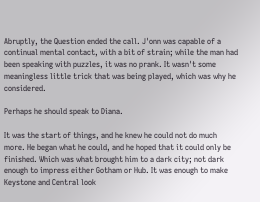Abruptly, the Question ended the call. J'onn was capable of a continual mental contact, with a bit of strain; while the man had been speaking with puzzles, it was no prank. It wasn't some meaningless little trick that was being played, which was why he considered.

Perhaps he should speak to Diana.

It was the start of things, and he knew he could not do much more. He began what he could, and he hoped that it could only be finished. Which was what brought him to a dark city; not dark enough to impress either Gotham or Hub. It was enough to make Keystone and Central look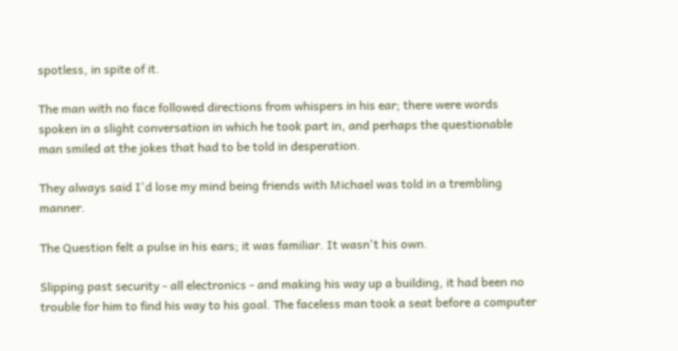spotless, in spite of it.

The man with no face followed directions from whispers in his ear; there were words spoken in a slight conversation in which he took part in, and perhaps the questionable man smiled at the jokes that had to be told in desperation.

They always said I'd lose my mind being friends with Michael was told in a trembling manner.

The Question felt a pulse in his ears; it was familiar. It wasn't his own.

Slipping past security - all electronics - and making his way up a building, it had been no trouble for him to find his way to his goal. The faceless man took a seat before a computer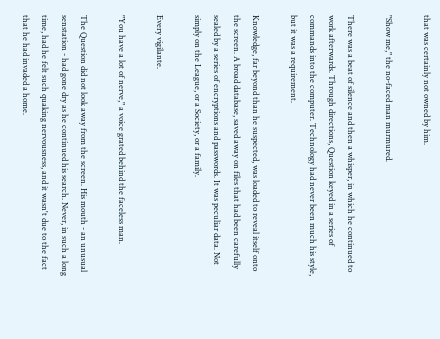that was certainly not owned by him.

"Show me," the no-faced man murmured.

There was a beat of silence and then a whisper, in which he continued to work afterwards. Through directions, Question keyed in a series of commands into the computer. Technology had never been much his style, but it was a requirement.

Knowledge, far beyond than he suspected, was loaded to reveal itself onto the screen. A broad database, saved away on files that had been carefully sealed by a series of encryptions and passwords. It was peculiar data. Not simply on the League, or a Society, or a family.

Every vigilante.

"You have a lot of nerve," a voice grated behind the faceless man.

The Question did not look away from the screen. His mouth - an unusual senstation - had gone dry as he continued his search. Never, in such a long time, had he felt such quaking nervousness, and it wasn't due to the fact that he had invaded a home.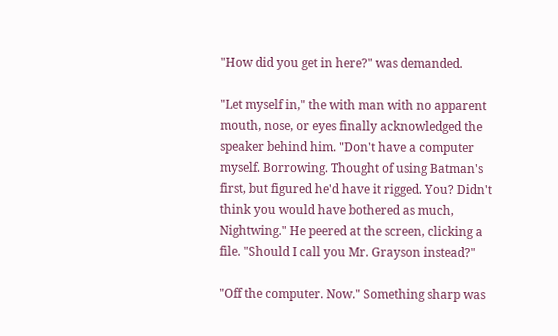"How did you get in here?" was demanded.

"Let myself in," the with man with no apparent mouth, nose, or eyes finally acknowledged the speaker behind him. "Don't have a computer myself. Borrowing. Thought of using Batman's first, but figured he'd have it rigged. You? Didn't think you would have bothered as much, Nightwing." He peered at the screen, clicking a file. "Should I call you Mr. Grayson instead?"

"Off the computer. Now." Something sharp was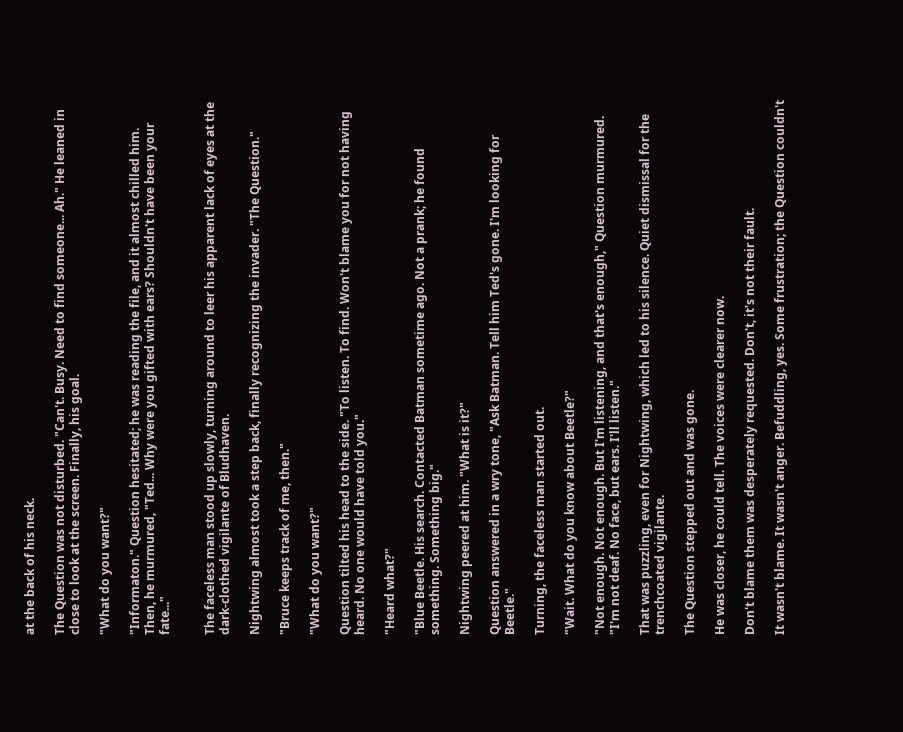at the back of his neck.

The Question was not disturbed. "Can't. Busy. Need to find someone... Ah." He leaned in close to look at the screen. Finally, his goal.

"What do you want?"

"Informaton." Question hesitated; he was reading the file, and it almost chilled him. Then, he murmured, "Ted... Why were you gifted with ears? Shouldn't have been your fate..."


The faceless man stood up slowly, turning around to leer his apparent lack of eyes at the dark-clothed vigilante of Bludhaven.

Nightwing almost took a step back, finally recognizing the invader. "The Question."

"Bruce keeps track of me, then."

"What do you want?"

Question tilted his head to the side. "To listen. To find. Won't blame you for not having heard. No one would have told you."

"Heard what?"

"Blue Beetle. His search. Contacted Batman sometime ago. Not a prank; he found something. Something big."

Nightwing peered at him. "What is it?"

Question answered in a wry tone, "Ask Batman. Tell him Ted's gone. I'm looking for Beetle."

Turning, the faceless man started out.

"Wait. What do you know about Beetle?"

"Not enough. Not enough. But I'm listening, and that's enough," Question murmured. "I'm not deaf. No face, but ears. I'll listen."

That was puzzling, even for Nightwing, which led to his silence. Quiet dismissal for the trenchcoated vigilante.

The Question stepped out and was gone.

He was closer, he could tell. The voices were clearer now.

Don't blame them was desperately requested. Don't, it's not their fault.

It wasn't blame. It wasn't anger. Befuddling, yes. Some frustration; the Question couldn't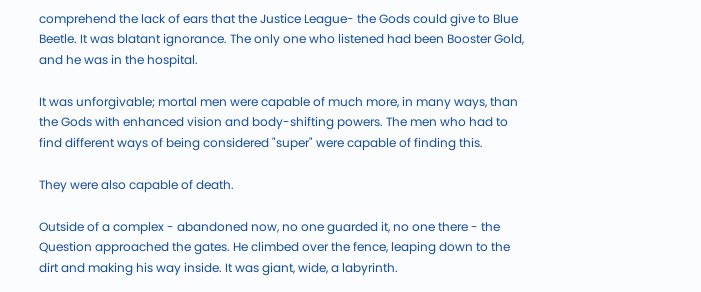comprehend the lack of ears that the Justice League- the Gods could give to Blue Beetle. It was blatant ignorance. The only one who listened had been Booster Gold, and he was in the hospital.

It was unforgivable; mortal men were capable of much more, in many ways, than the Gods with enhanced vision and body-shifting powers. The men who had to find different ways of being considered "super" were capable of finding this.

They were also capable of death.

Outside of a complex - abandoned now, no one guarded it, no one there - the Question approached the gates. He climbed over the fence, leaping down to the dirt and making his way inside. It was giant, wide, a labyrinth.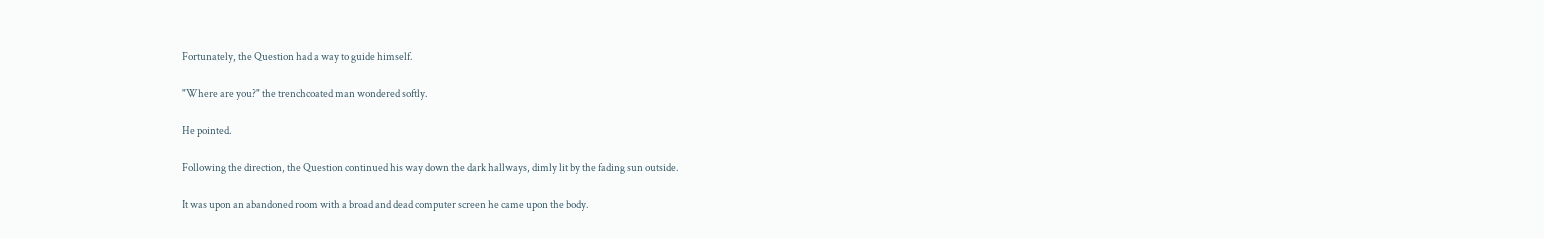Fortunately, the Question had a way to guide himself.

"Where are you?" the trenchcoated man wondered softly.

He pointed.

Following the direction, the Question continued his way down the dark hallways, dimly lit by the fading sun outside.

It was upon an abandoned room with a broad and dead computer screen he came upon the body.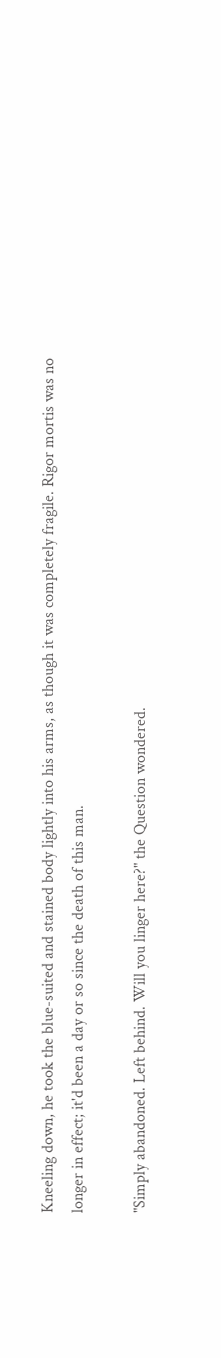Kneeling down, he took the blue-suited and stained body lightly into his arms, as though it was completely fragile. Rigor mortis was no longer in effect; it'd been a day or so since the death of this man.

"Simply abandoned. Left behind. Will you linger here?" the Question wondered.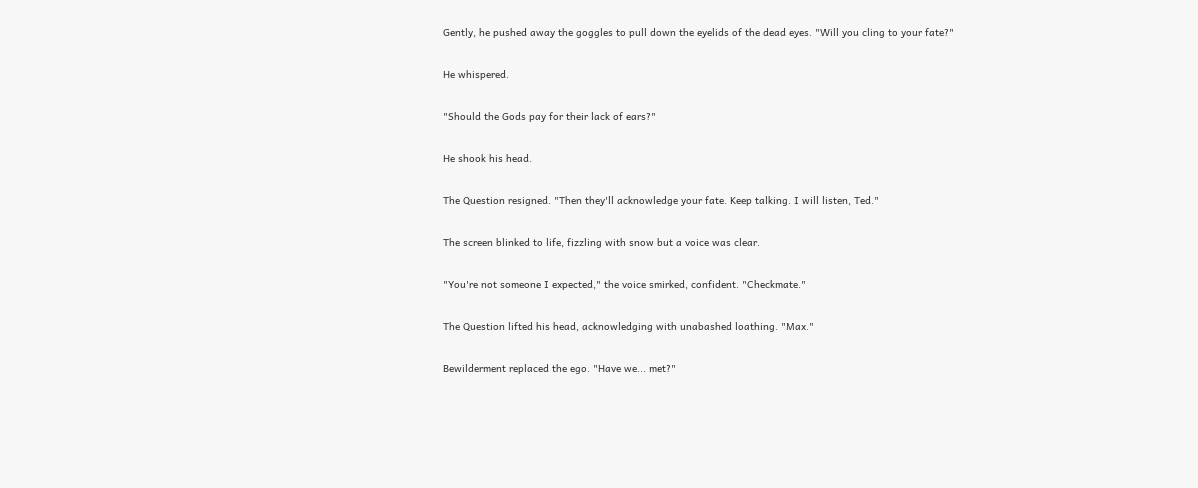Gently, he pushed away the goggles to pull down the eyelids of the dead eyes. "Will you cling to your fate?"

He whispered.

"Should the Gods pay for their lack of ears?"

He shook his head.

The Question resigned. "Then they'll acknowledge your fate. Keep talking. I will listen, Ted."

The screen blinked to life, fizzling with snow but a voice was clear.

"You're not someone I expected," the voice smirked, confident. "Checkmate."

The Question lifted his head, acknowledging with unabashed loathing. "Max."

Bewilderment replaced the ego. "Have we... met?"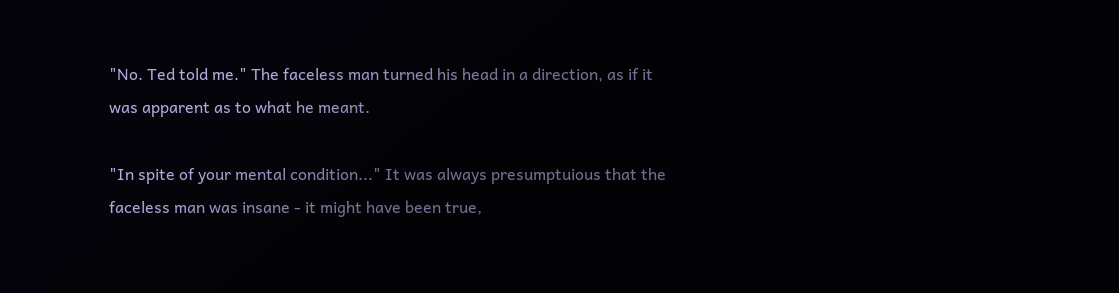"No. Ted told me." The faceless man turned his head in a direction, as if it was apparent as to what he meant.

"In spite of your mental condition..." It was always presumptuious that the faceless man was insane - it might have been true,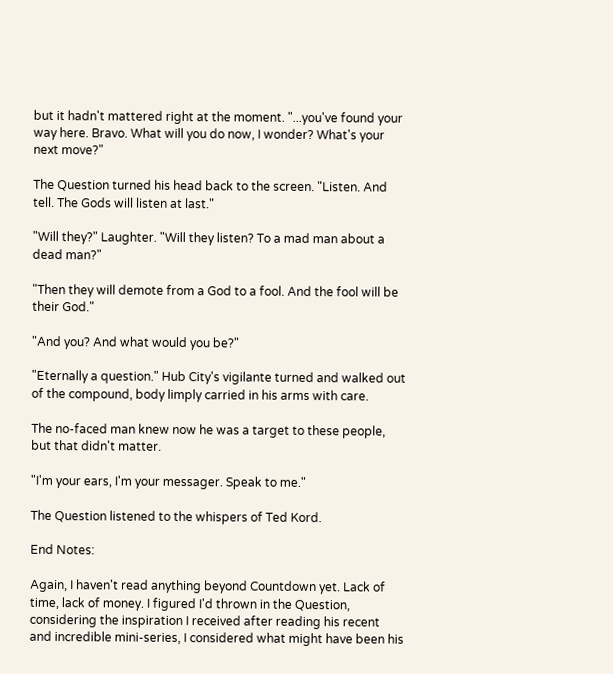but it hadn't mattered right at the moment. "...you've found your way here. Bravo. What will you do now, I wonder? What's your next move?"

The Question turned his head back to the screen. "Listen. And tell. The Gods will listen at last."

"Will they?" Laughter. "Will they listen? To a mad man about a dead man?"

"Then they will demote from a God to a fool. And the fool will be their God."

"And you? And what would you be?"

"Eternally a question." Hub City's vigilante turned and walked out of the compound, body limply carried in his arms with care.

The no-faced man knew now he was a target to these people, but that didn't matter.

"I'm your ears, I'm your messager. Speak to me."

The Question listened to the whispers of Ted Kord.

End Notes:

Again, I haven't read anything beyond Countdown yet. Lack of time, lack of money. I figured I'd thrown in the Question, considering the inspiration I received after reading his recent and incredible mini-series, I considered what might have been his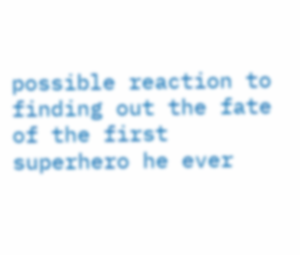possible reaction to finding out the fate of the first superhero he ever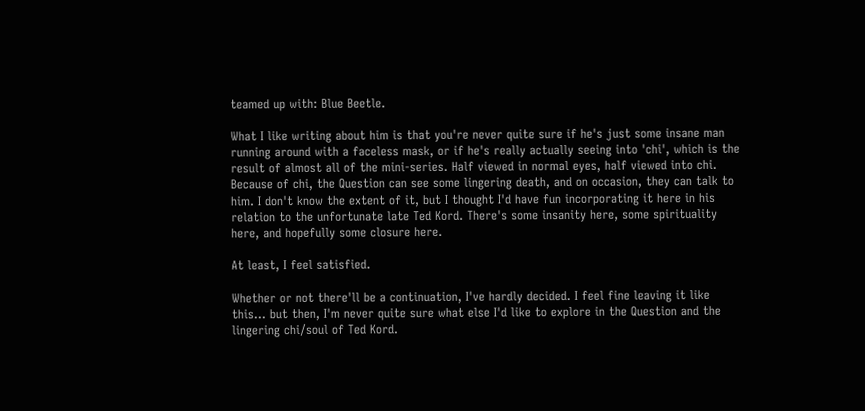teamed up with: Blue Beetle.

What I like writing about him is that you're never quite sure if he's just some insane man running around with a faceless mask, or if he's really actually seeing into 'chi', which is the result of almost all of the mini-series. Half viewed in normal eyes, half viewed into chi. Because of chi, the Question can see some lingering death, and on occasion, they can talk to him. I don't know the extent of it, but I thought I'd have fun incorporating it here in his relation to the unfortunate late Ted Kord. There's some insanity here, some spirituality here, and hopefully some closure here.

At least, I feel satisfied.

Whether or not there'll be a continuation, I've hardly decided. I feel fine leaving it like this... but then, I'm never quite sure what else I'd like to explore in the Question and the lingering chi/soul of Ted Kord.